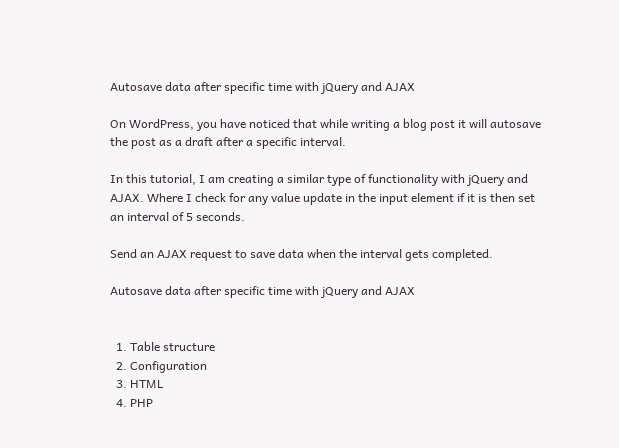Autosave data after specific time with jQuery and AJAX

On WordPress, you have noticed that while writing a blog post it will autosave the post as a draft after a specific interval.

In this tutorial, I am creating a similar type of functionality with jQuery and AJAX. Where I check for any value update in the input element if it is then set an interval of 5 seconds.

Send an AJAX request to save data when the interval gets completed.

Autosave data after specific time with jQuery and AJAX


  1. Table structure
  2. Configuration
  3. HTML
  4. PHP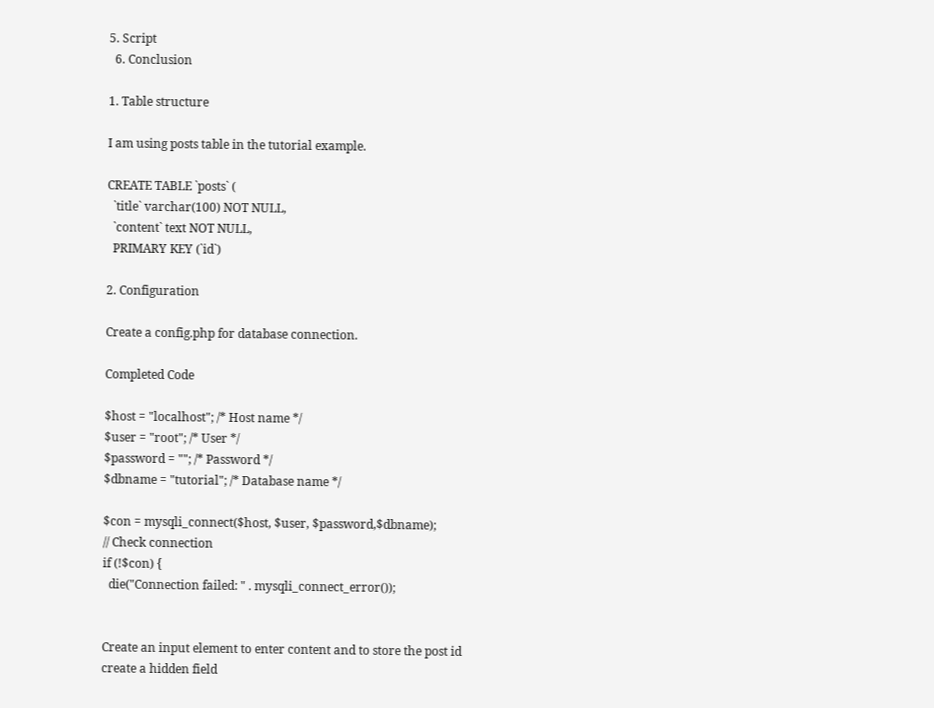5. Script
  6. Conclusion

1. Table structure

I am using posts table in the tutorial example.

CREATE TABLE `posts` (
  `title` varchar(100) NOT NULL,
  `content` text NOT NULL,
  PRIMARY KEY (`id`)

2. Configuration

Create a config.php for database connection.

Completed Code

$host = "localhost"; /* Host name */
$user = "root"; /* User */
$password = ""; /* Password */
$dbname = "tutorial"; /* Database name */

$con = mysqli_connect($host, $user, $password,$dbname);
// Check connection
if (!$con) {
  die("Connection failed: " . mysqli_connect_error());


Create an input element to enter content and to store the post id create a hidden field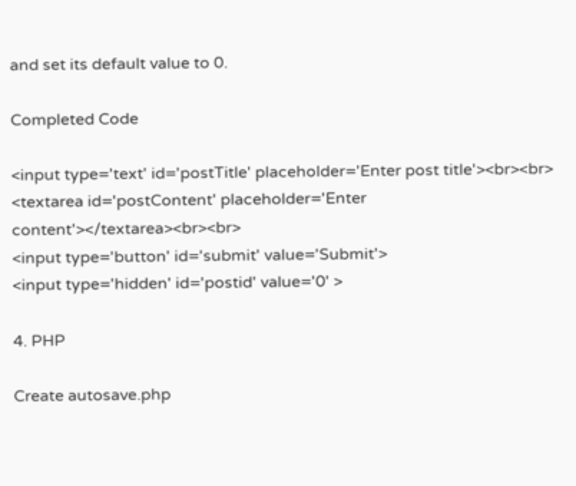and set its default value to 0.

Completed Code

<input type='text' id='postTitle' placeholder='Enter post title'><br><br>
<textarea id='postContent' placeholder='Enter content'></textarea><br><br>
<input type='button' id='submit' value='Submit'>
<input type='hidden' id='postid' value='0' >

4. PHP

Create autosave.php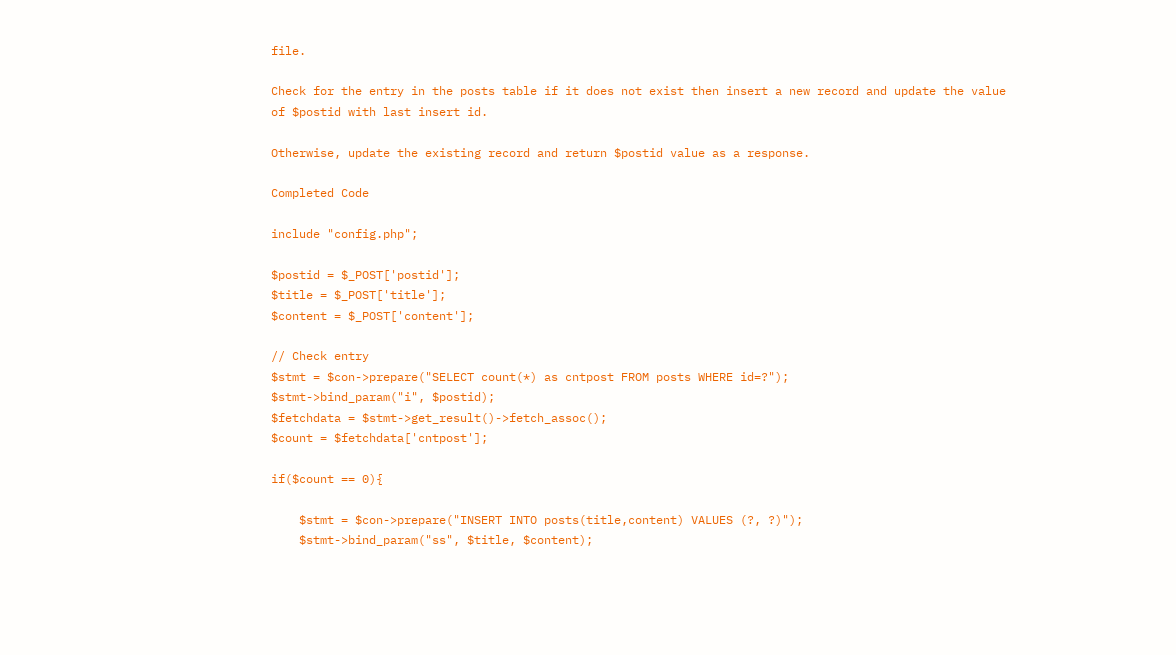file.

Check for the entry in the posts table if it does not exist then insert a new record and update the value of $postid with last insert id.

Otherwise, update the existing record and return $postid value as a response.

Completed Code

include "config.php";

$postid = $_POST['postid'];
$title = $_POST['title'];
$content = $_POST['content'];

// Check entry
$stmt = $con->prepare("SELECT count(*) as cntpost FROM posts WHERE id=?");
$stmt->bind_param("i", $postid);
$fetchdata = $stmt->get_result()->fetch_assoc();
$count = $fetchdata['cntpost'];

if($count == 0){

    $stmt = $con->prepare("INSERT INTO posts(title,content) VALUES (?, ?)");
    $stmt->bind_param("ss", $title, $content);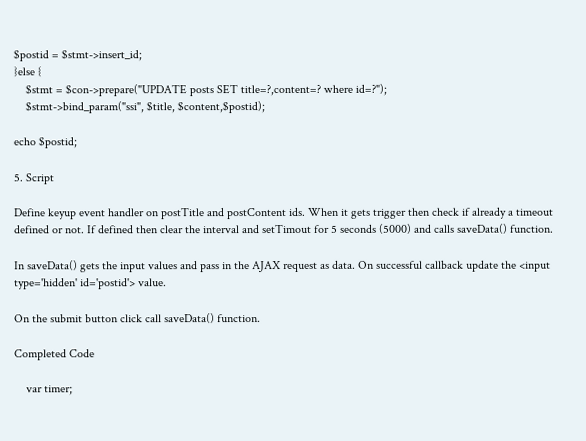$postid = $stmt->insert_id;
}else {
    $stmt = $con->prepare("UPDATE posts SET title=?,content=? where id=?");
    $stmt->bind_param("ssi", $title, $content,$postid);

echo $postid;

5. Script

Define keyup event handler on postTitle and postContent ids. When it gets trigger then check if already a timeout defined or not. If defined then clear the interval and setTimout for 5 seconds (5000) and calls saveData() function.

In saveData() gets the input values and pass in the AJAX request as data. On successful callback update the <input type='hidden' id='postid'> value.

On the submit button click call saveData() function.

Completed Code

    var timer;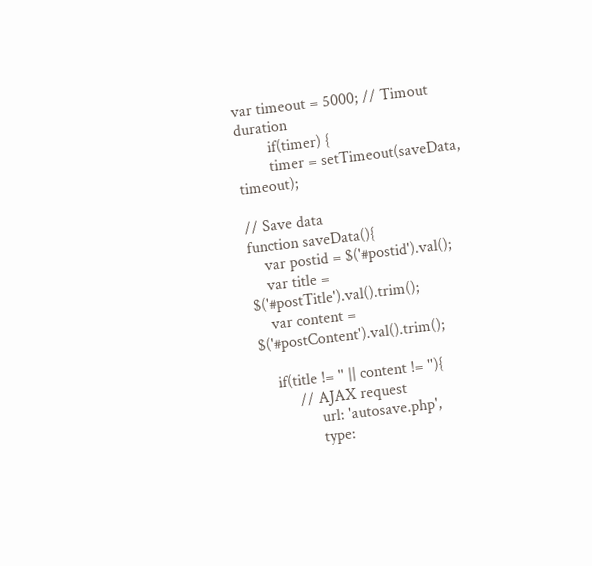var timeout = 5000; // Timout duration
        if(timer) {
        timer = setTimeout(saveData, timeout);

// Save data
function saveData(){
    var postid = $('#postid').val();
    var title = $('#postTitle').val().trim();
    var content = $('#postContent').val().trim();

    if(title != '' || content != ''){
         // AJAX request
              url: 'autosave.php',
              type: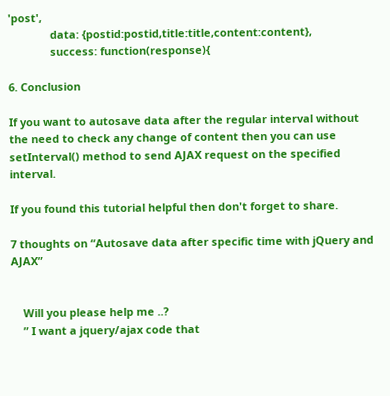'post',
              data: {postid:postid,title:title,content:content},
              success: function(response){

6. Conclusion

If you want to autosave data after the regular interval without the need to check any change of content then you can use setInterval() method to send AJAX request on the specified interval.

If you found this tutorial helpful then don't forget to share.

7 thoughts on “Autosave data after specific time with jQuery and AJAX”


    Will you please help me ..?
    ” I want a jquery/ajax code that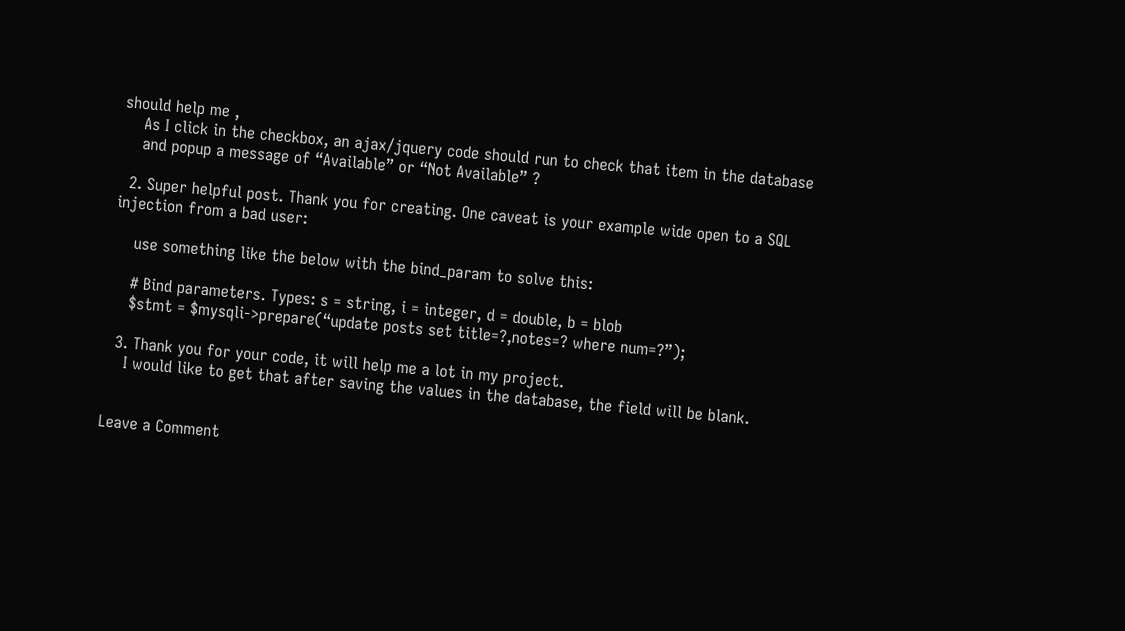should help me ,
    As I click in the checkbox, an ajax/jquery code should run to check that item in the database
    and popup a message of “Available” or “Not Available” ?

  2. Super helpful post. Thank you for creating. One caveat is your example wide open to a SQL injection from a bad user:

    use something like the below with the bind_param to solve this:

    # Bind parameters. Types: s = string, i = integer, d = double, b = blob
    $stmt = $mysqli->prepare(“update posts set title=?,notes=? where num=?”);

  3. Thank you for your code, it will help me a lot in my project.
    I would like to get that after saving the values in the database, the field will be blank.


Leave a Comment